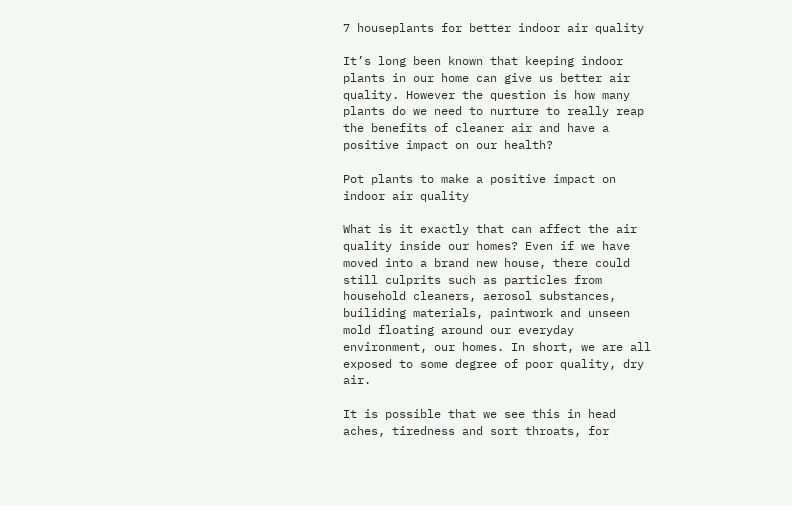7 houseplants for better indoor air quality

It’s long been known that keeping indoor plants in our home can give us better air quality. However the question is how many plants do we need to nurture to really reap the benefits of cleaner air and have a positive impact on our health?

Pot plants to make a positive impact on indoor air quality

What is it exactly that can affect the air quality inside our homes? Even if we have moved into a brand new house, there could still culprits such as particles from household cleaners, aerosol substances, builiding materials, paintwork and unseen mold floating around our everyday environment, our homes. In short, we are all exposed to some degree of poor quality, dry air.

It is possible that we see this in head aches, tiredness and sort throats, for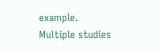example. Multiple studies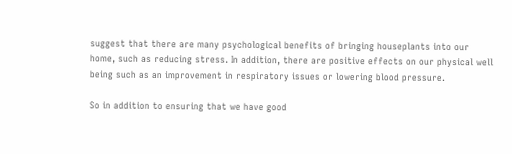suggest that there are many psychological benefits of bringing houseplants into our home, such as reducing stress. In addition, there are positive effects on our physical well being such as an improvement in respiratory issues or lowering blood pressure.

So in addition to ensuring that we have good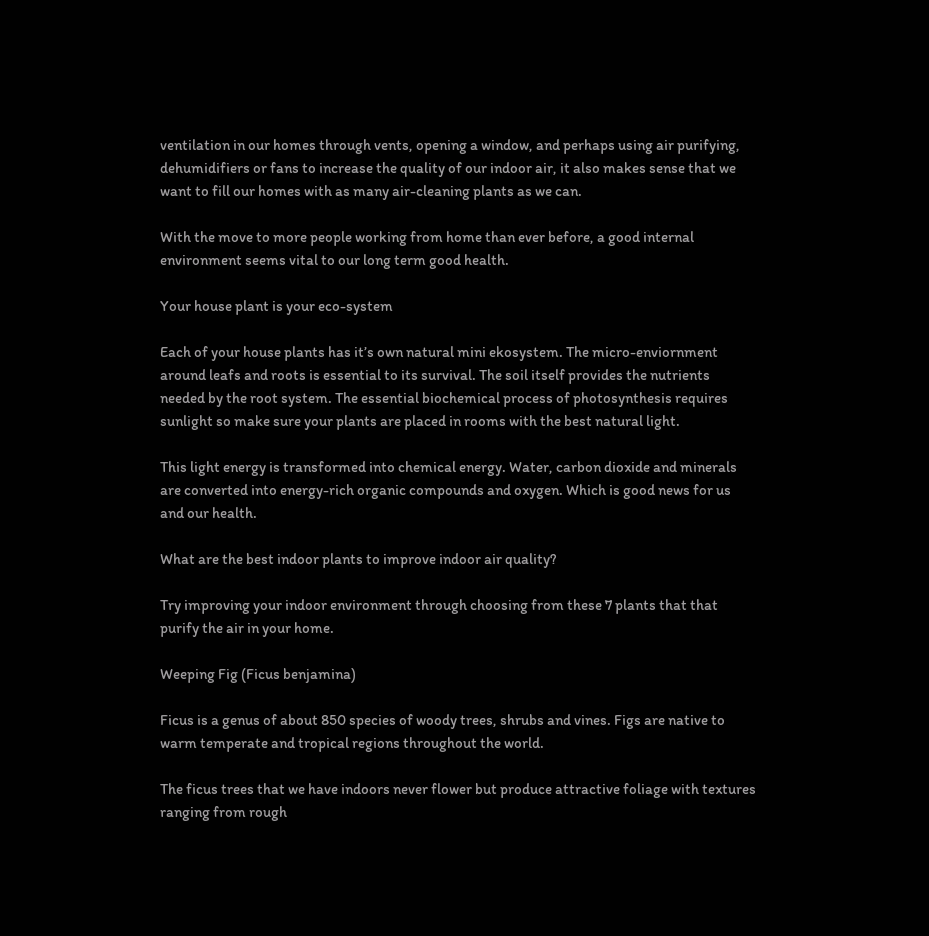ventilation in our homes through vents, opening a window, and perhaps using air purifying, dehumidifiers or fans to increase the quality of our indoor air, it also makes sense that we want to fill our homes with as many air-cleaning plants as we can.

With the move to more people working from home than ever before, a good internal environment seems vital to our long term good health.

Your house plant is your eco-system

Each of your house plants has it’s own natural mini ekosystem. The micro-enviornment around leafs and roots is essential to its survival. The soil itself provides the nutrients needed by the root system. The essential biochemical process of photosynthesis requires sunlight so make sure your plants are placed in rooms with the best natural light.

This light energy is transformed into chemical energy. Water, carbon dioxide and minerals are converted into energy-rich organic compounds and oxygen. Which is good news for us and our health.

What are the best indoor plants to improve indoor air quality?

Try improving your indoor environment through choosing from these 7 plants that that purify the air in your home.

Weeping Fig (Ficus benjamina)

Ficus is a genus of about 850 species of woody trees, shrubs and vines. Figs are native to warm temperate and tropical regions throughout the world.

The ficus trees that we have indoors never flower but produce attractive foliage with textures ranging from rough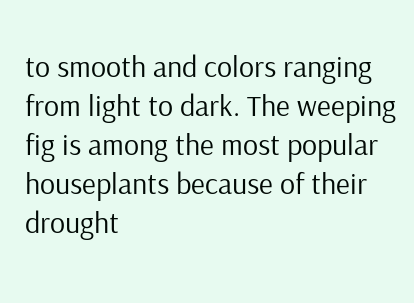to smooth and colors ranging from light to dark. The weeping fig is among the most popular houseplants because of their drought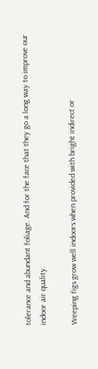tolerance and abundant foliage. And for the face that they go a long way to improve our indoor air quality.

Weeping figs grow well indoors when provided with bright indirect or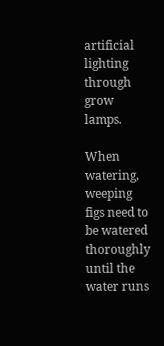artificial lighting through grow lamps.

When watering, weeping figs need to be watered thoroughly until the water runs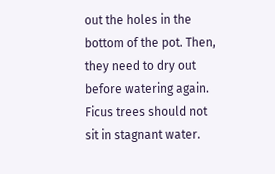out the holes in the bottom of the pot. Then, they need to dry out before watering again. Ficus trees should not sit in stagnant water.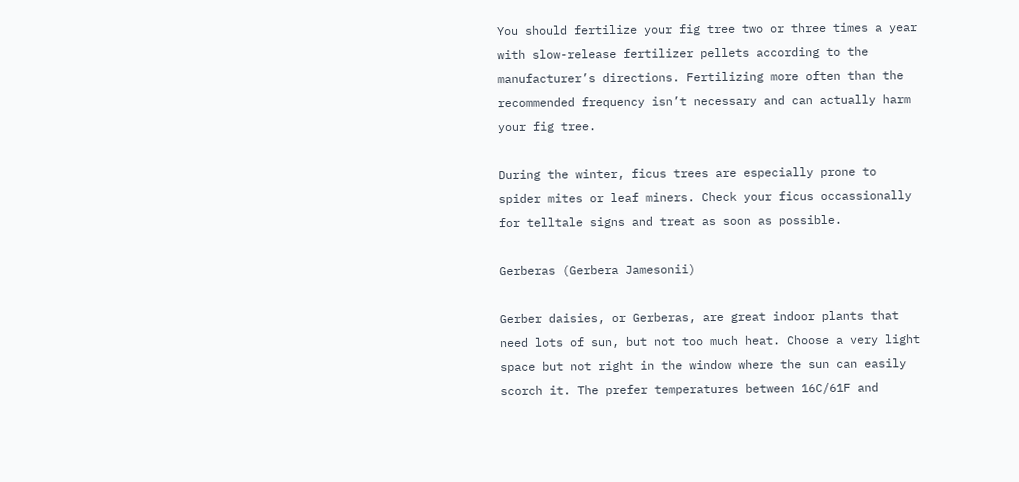You should fertilize your fig tree two or three times a year with slow-release fertilizer pellets according to the manufacturer’s directions. Fertilizing more often than the recommended frequency isn’t necessary and can actually harm your fig tree.

During the winter, ficus trees are especially prone to spider mites or leaf miners. Check your ficus occassionally for telltale signs and treat as soon as possible.

Gerberas (Gerbera Jamesonii)

Gerber daisies, or Gerberas, are great indoor plants that need lots of sun, but not too much heat. Choose a very light space but not right in the window where the sun can easily scorch it. The prefer temperatures between 16C/61F and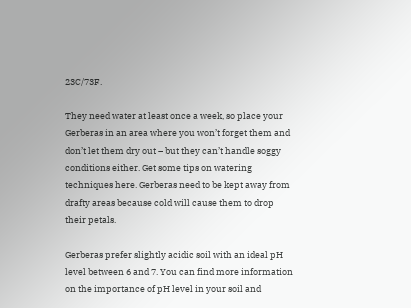23C/73F.

They need water at least once a week, so place your Gerberas in an area where you won’t forget them and don’t let them dry out – but they can’t handle soggy conditions either. Get some tips on watering techniques here. Gerberas need to be kept away from drafty areas because cold will cause them to drop their petals.

Gerberas prefer slightly acidic soil with an ideal pH level between 6 and 7. You can find more information on the importance of pH level in your soil and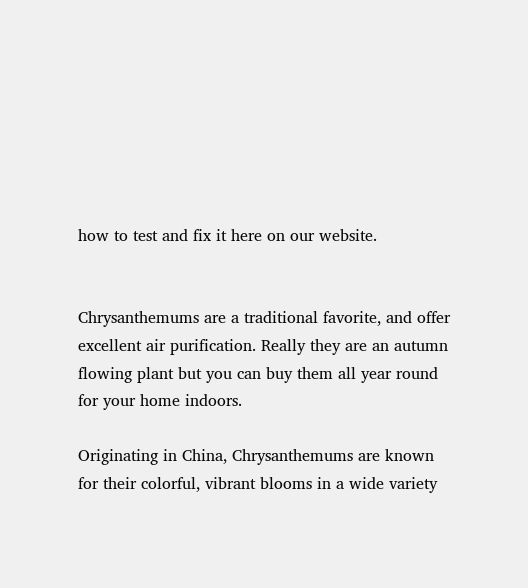how to test and fix it here on our website.


Chrysanthemums are a traditional favorite, and offer excellent air purification. Really they are an autumn flowing plant but you can buy them all year round for your home indoors.

Originating in China, Chrysanthemums are known for their colorful, vibrant blooms in a wide variety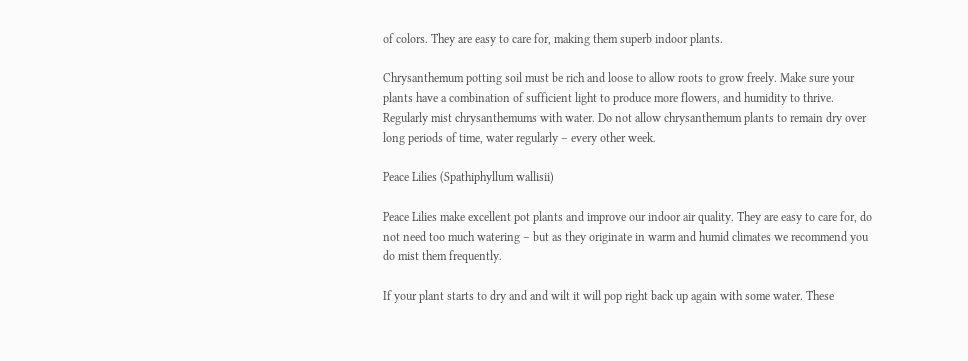of colors. They are easy to care for, making them superb indoor plants.

Chrysanthemum potting soil must be rich and loose to allow roots to grow freely. Make sure your plants have a combination of sufficient light to produce more flowers, and humidity to thrive. Regularly mist chrysanthemums with water. Do not allow chrysanthemum plants to remain dry over long periods of time, water regularly – every other week.

Peace Lilies (Spathiphyllum wallisii)

Peace Lilies make excellent pot plants and improve our indoor air quality. They are easy to care for, do not need too much watering – but as they originate in warm and humid climates we recommend you do mist them frequently.

If your plant starts to dry and and wilt it will pop right back up again with some water. These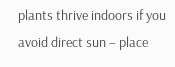plants thrive indoors if you avoid direct sun – place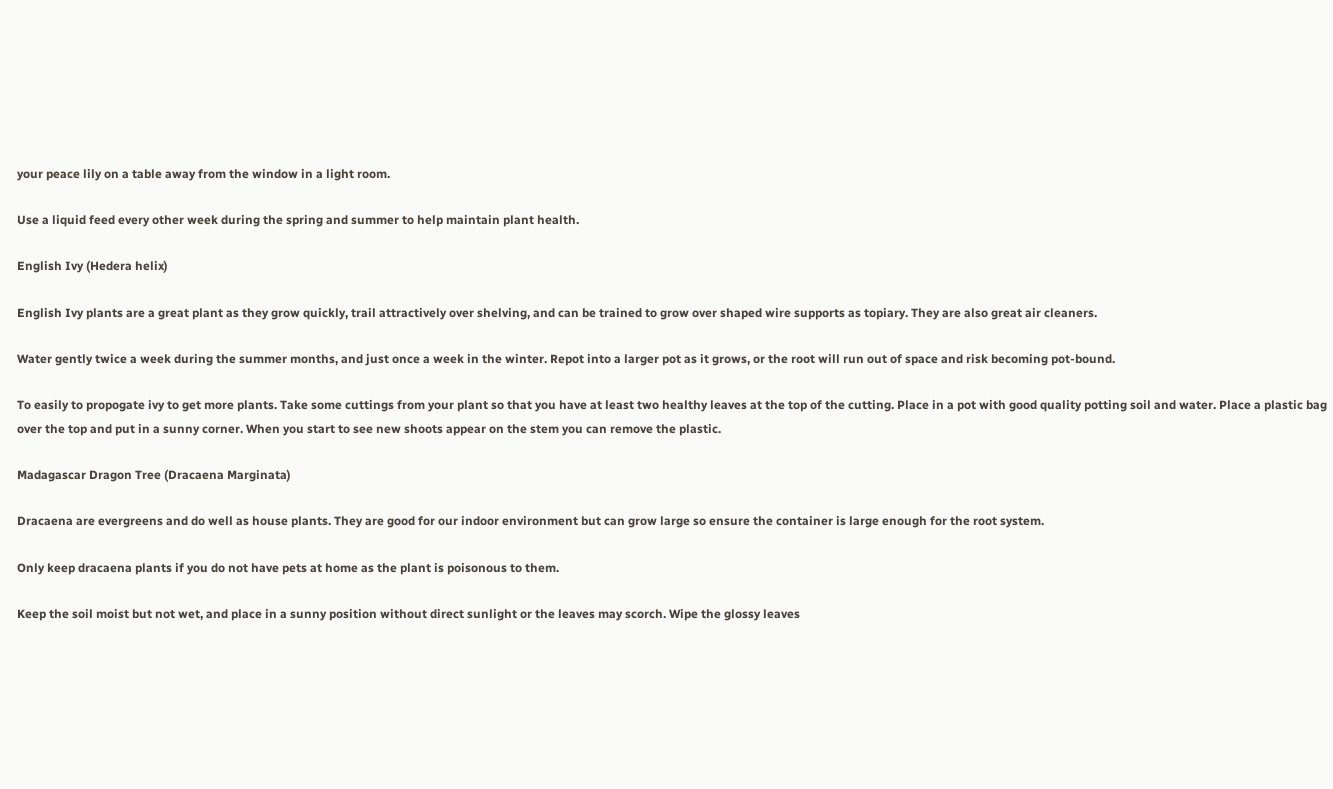your peace lily on a table away from the window in a light room.

Use a liquid feed every other week during the spring and summer to help maintain plant health.

English Ivy (Hedera helix)

English Ivy plants are a great plant as they grow quickly, trail attractively over shelving, and can be trained to grow over shaped wire supports as topiary. They are also great air cleaners.

Water gently twice a week during the summer months, and just once a week in the winter. Repot into a larger pot as it grows, or the root will run out of space and risk becoming pot-bound.

To easily to propogate ivy to get more plants. Take some cuttings from your plant so that you have at least two healthy leaves at the top of the cutting. Place in a pot with good quality potting soil and water. Place a plastic bag over the top and put in a sunny corner. When you start to see new shoots appear on the stem you can remove the plastic.

Madagascar Dragon Tree (Dracaena Marginata)

Dracaena are evergreens and do well as house plants. They are good for our indoor environment but can grow large so ensure the container is large enough for the root system.

Only keep dracaena plants if you do not have pets at home as the plant is poisonous to them.

Keep the soil moist but not wet, and place in a sunny position without direct sunlight or the leaves may scorch. Wipe the glossy leaves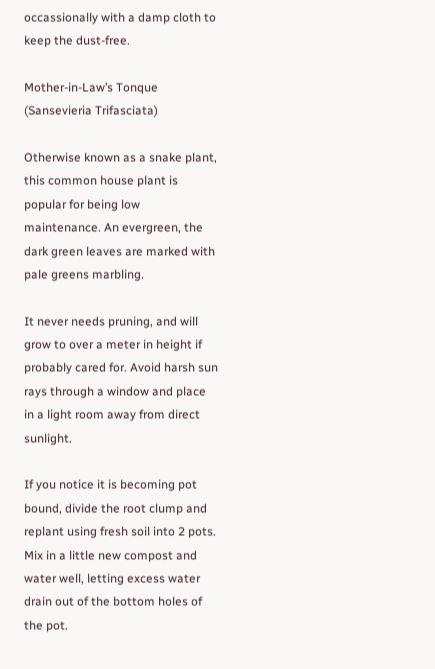occassionally with a damp cloth to keep the dust-free.

Mother-in-Law’s Tonque (Sansevieria Trifasciata)

Otherwise known as a snake plant, this common house plant is popular for being low maintenance. An evergreen, the dark green leaves are marked with pale greens marbling.

It never needs pruning, and will grow to over a meter in height if probably cared for. Avoid harsh sun rays through a window and place in a light room away from direct sunlight.

If you notice it is becoming pot bound, divide the root clump and replant using fresh soil into 2 pots. Mix in a little new compost and water well, letting excess water drain out of the bottom holes of the pot.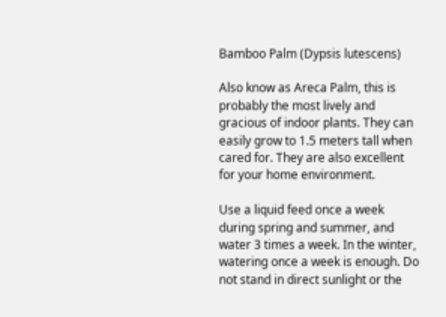Bamboo Palm (Dypsis lutescens)

Also know as Areca Palm, this is probably the most lively and gracious of indoor plants. They can easily grow to 1.5 meters tall when cared for. They are also excellent for your home environment.

Use a liquid feed once a week during spring and summer, and water 3 times a week. In the winter, watering once a week is enough. Do not stand in direct sunlight or the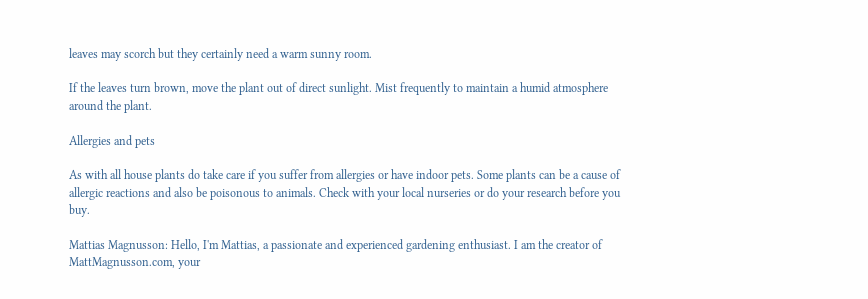leaves may scorch but they certainly need a warm sunny room.

If the leaves turn brown, move the plant out of direct sunlight. Mist frequently to maintain a humid atmosphere around the plant.

Allergies and pets

As with all house plants do take care if you suffer from allergies or have indoor pets. Some plants can be a cause of allergic reactions and also be poisonous to animals. Check with your local nurseries or do your research before you buy.

Mattias Magnusson: Hello, I'm Mattias, a passionate and experienced gardening enthusiast. I am the creator of MattMagnusson.com, your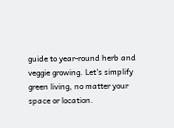guide to year-round herb and veggie growing. Let's simplify green living, no matter your space or location.